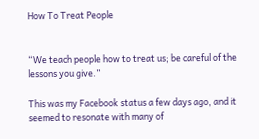How To Treat People


“We teach people how to treat us; be careful of the lessons you give.”

This was my Facebook status a few days ago, and it seemed to resonate with many of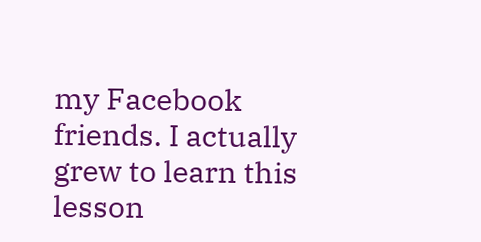my Facebook friends. I actually grew to learn this lesson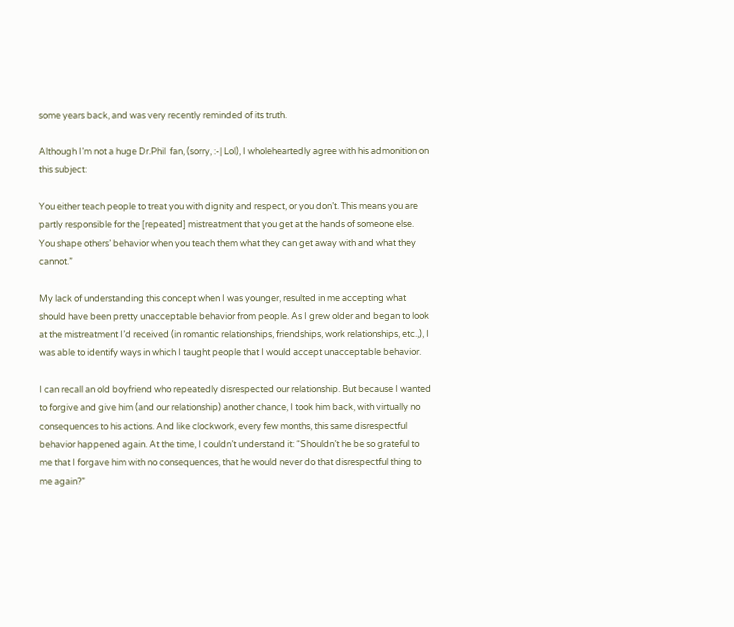some years back, and was very recently reminded of its truth.

Although I’m not a huge Dr.Phil  fan, (sorry, :-| Lol), I wholeheartedly agree with his admonition on this subject:

You either teach people to treat you with dignity and respect, or you don’t. This means you are partly responsible for the [repeated] mistreatment that you get at the hands of someone else. You shape others’ behavior when you teach them what they can get away with and what they cannot.”

My lack of understanding this concept when I was younger, resulted in me accepting what should have been pretty unacceptable behavior from people. As I grew older and began to look at the mistreatment I’d received (in romantic relationships, friendships, work relationships, etc.,), I was able to identify ways in which I taught people that I would accept unacceptable behavior.

I can recall an old boyfriend who repeatedly disrespected our relationship. But because I wanted to forgive and give him (and our relationship) another chance, I took him back, with virtually no consequences to his actions. And like clockwork, every few months, this same disrespectful behavior happened again. At the time, I couldn’t understand it: “Shouldn’t he be so grateful to me that I forgave him with no consequences, that he would never do that disrespectful thing to me again?”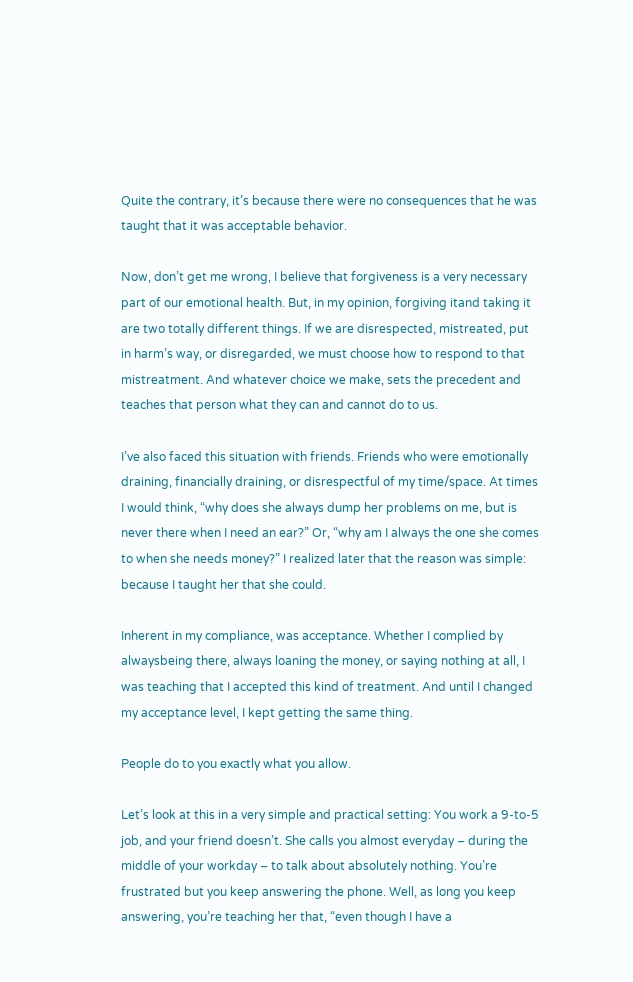Quite the contrary, it’s because there were no consequences that he was taught that it was acceptable behavior.

Now, don’t get me wrong, I believe that forgiveness is a very necessary part of our emotional health. But, in my opinion, forgiving itand taking it are two totally different things. If we are disrespected, mistreated, put in harm’s way, or disregarded, we must choose how to respond to that mistreatment. And whatever choice we make, sets the precedent and teaches that person what they can and cannot do to us.

I’ve also faced this situation with friends. Friends who were emotionally draining, financially draining, or disrespectful of my time/space. At times I would think, “why does she always dump her problems on me, but is never there when I need an ear?” Or, “why am I always the one she comes to when she needs money?” I realized later that the reason was simple: because I taught her that she could.

Inherent in my compliance, was acceptance. Whether I complied by alwaysbeing there, always loaning the money, or saying nothing at all, I was teaching that I accepted this kind of treatment. And until I changed my acceptance level, I kept getting the same thing.

People do to you exactly what you allow.

Let’s look at this in a very simple and practical setting: You work a 9-to-5 job, and your friend doesn’t. She calls you almost everyday – during the middle of your workday – to talk about absolutely nothing. You’re frustrated but you keep answering the phone. Well, as long you keep answering, you’re teaching her that, “even though I have a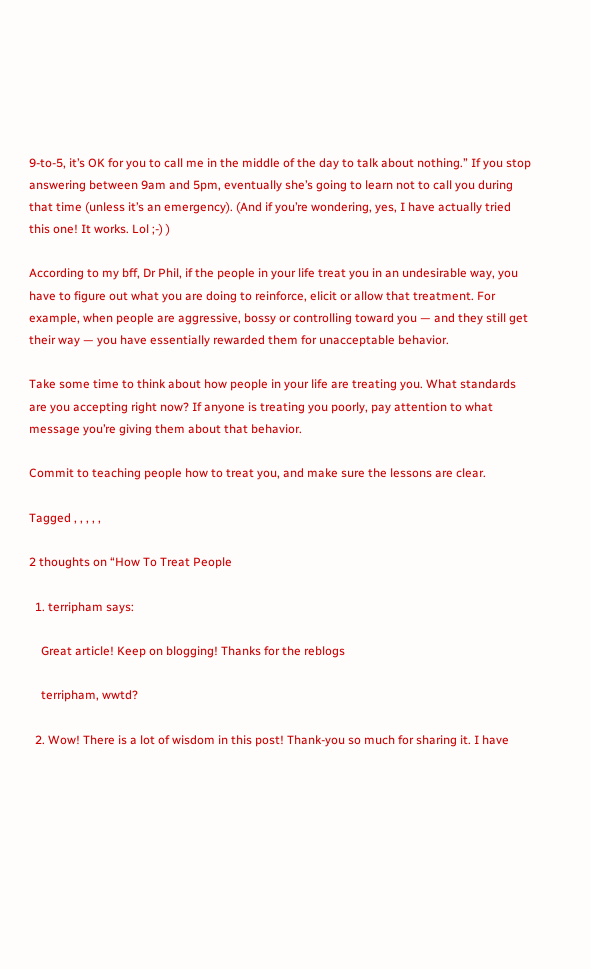9-to-5, it’s OK for you to call me in the middle of the day to talk about nothing.” If you stop answering between 9am and 5pm, eventually she’s going to learn not to call you during that time (unless it’s an emergency). (And if you’re wondering, yes, I have actually tried this one! It works. Lol ;-) )

According to my bff, Dr Phil, if the people in your life treat you in an undesirable way, you have to figure out what you are doing to reinforce, elicit or allow that treatment. For example, when people are aggressive, bossy or controlling toward you — and they still get their way — you have essentially rewarded them for unacceptable behavior.

Take some time to think about how people in your life are treating you. What standards are you accepting right now? If anyone is treating you poorly, pay attention to what message you’re giving them about that behavior.

Commit to teaching people how to treat you, and make sure the lessons are clear.

Tagged , , , , ,

2 thoughts on “How To Treat People

  1. terripham says:

    Great article! Keep on blogging! Thanks for the reblogs

    terripham, wwtd?

  2. Wow! There is a lot of wisdom in this post! Thank-you so much for sharing it. I have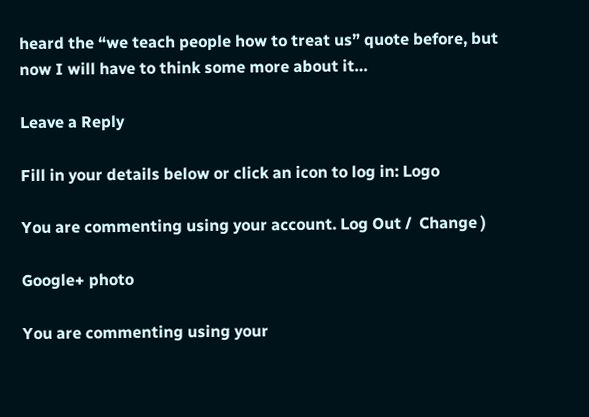heard the “we teach people how to treat us” quote before, but now I will have to think some more about it…

Leave a Reply

Fill in your details below or click an icon to log in: Logo

You are commenting using your account. Log Out /  Change )

Google+ photo

You are commenting using your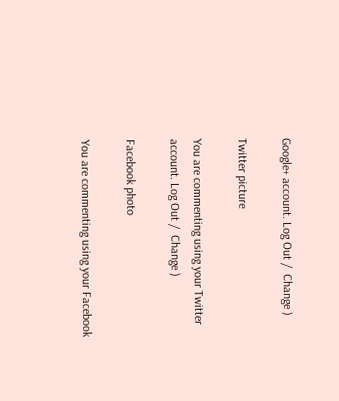Google+ account. Log Out /  Change )

Twitter picture

You are commenting using your Twitter account. Log Out /  Change )

Facebook photo

You are commenting using your Facebook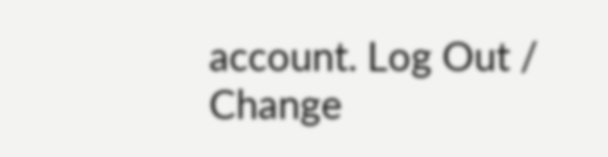account. Log Out /  Change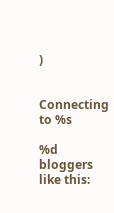)


Connecting to %s

%d bloggers like this: